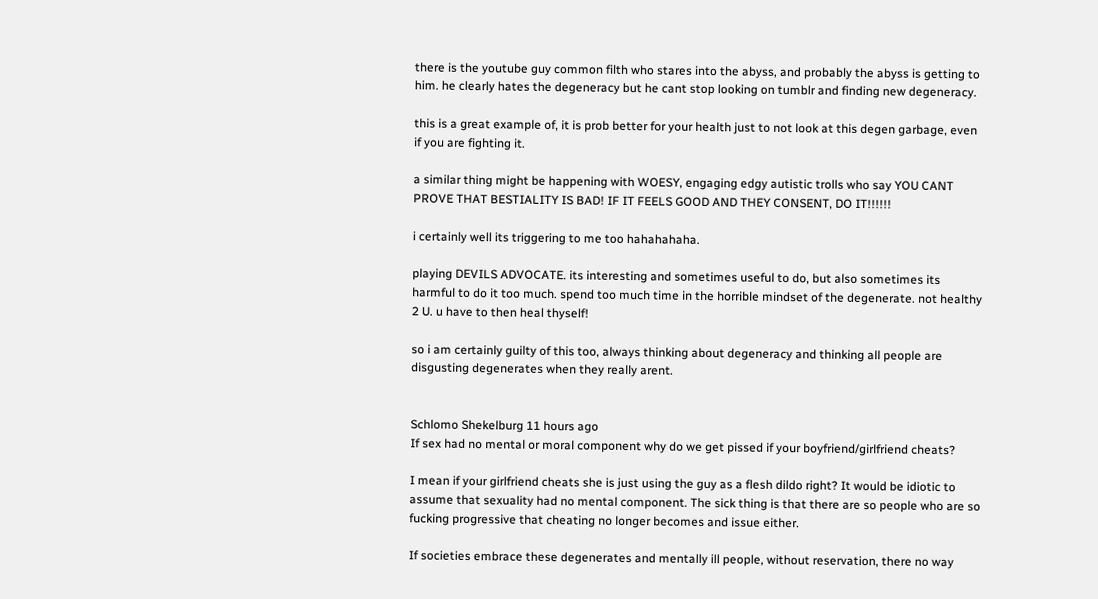there is the youtube guy common filth who stares into the abyss, and probably the abyss is getting to him. he clearly hates the degeneracy but he cant stop looking on tumblr and finding new degeneracy.

this is a great example of, it is prob better for your health just to not look at this degen garbage, even if you are fighting it.

a similar thing might be happening with WOESY, engaging edgy autistic trolls who say YOU CANT PROVE THAT BESTIALITY IS BAD! IF IT FEELS GOOD AND THEY CONSENT, DO IT!!!!!!

i certainly well its triggering to me too hahahahaha.

playing DEVILS ADVOCATE. its interesting and sometimes useful to do, but also sometimes its harmful to do it too much. spend too much time in the horrible mindset of the degenerate. not healthy 2 U. u have to then heal thyself!

so i am certainly guilty of this too, always thinking about degeneracy and thinking all people are disgusting degenerates when they really arent.


Schlomo Shekelburg 11 hours ago
If sex had no mental or moral component why do we get pissed if your boyfriend/girlfriend cheats?

I mean if your girlfriend cheats she is just using the guy as a flesh dildo right? It would be idiotic to assume that sexuality had no mental component. The sick thing is that there are so people who are so fucking progressive that cheating no longer becomes and issue either.

If societies embrace these degenerates and mentally ill people, without reservation, there no way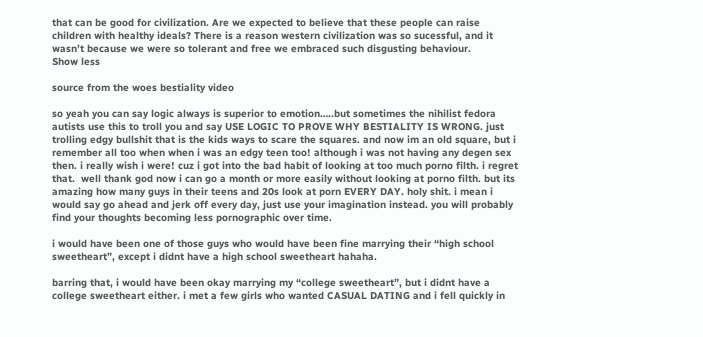that can be good for civilization. Are we expected to believe that these people can raise children with healthy ideals? There is a reason western civilization was so sucessful, and it wasn’t because we were so tolerant and free we embraced such disgusting behaviour.
Show less

source from the woes bestiality video

so yeah you can say logic always is superior to emotion…..but sometimes the nihilist fedora autists use this to troll you and say USE LOGIC TO PROVE WHY BESTIALITY IS WRONG. just trolling edgy bullshit that is the kids ways to scare the squares. and now im an old square, but i remember all too when when i was an edgy teen too! although i was not having any degen sex then. i really wish i were! cuz i got into the bad habit of looking at too much porno filth. i regret that.  well thank god now i can go a month or more easily without looking at porno filth. but its amazing how many guys in their teens and 20s look at porn EVERY DAY. holy shit. i mean i would say go ahead and jerk off every day, just use your imagination instead. you will probably find your thoughts becoming less pornographic over time.

i would have been one of those guys who would have been fine marrying their “high school sweetheart”, except i didnt have a high school sweetheart hahaha.

barring that, i would have been okay marrying my “college sweetheart”, but i didnt have a college sweetheart either. i met a few girls who wanted CASUAL DATING and i fell quickly in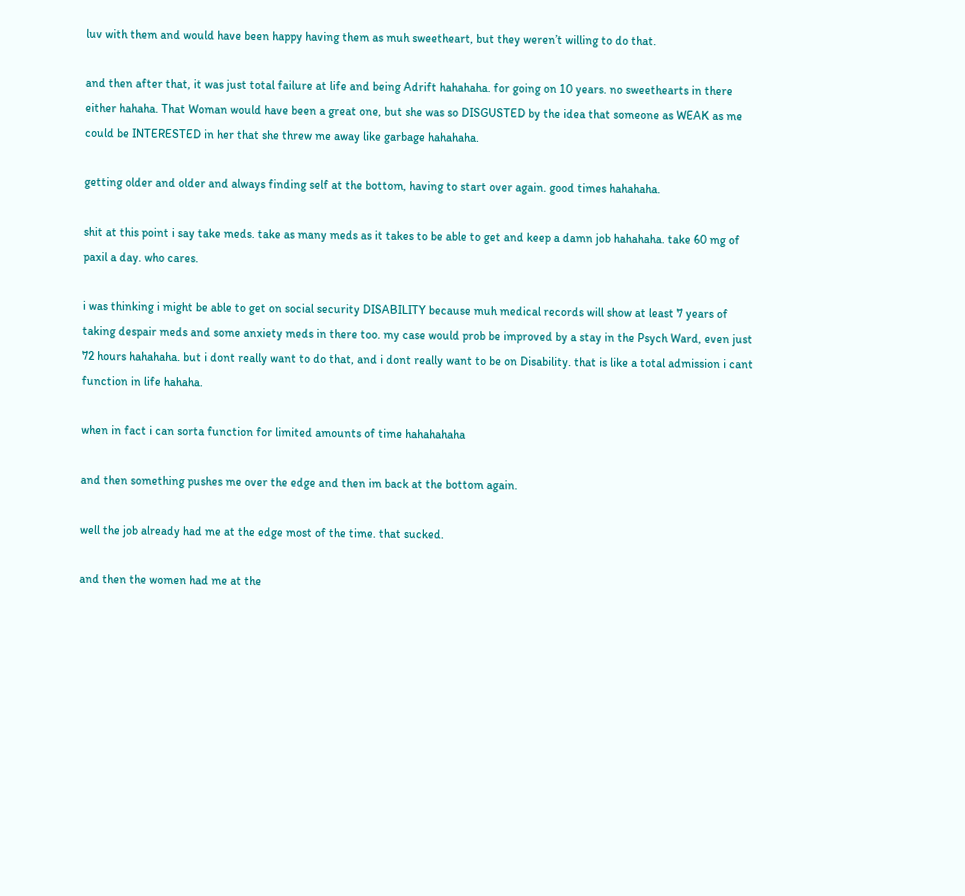luv with them and would have been happy having them as muh sweetheart, but they weren’t willing to do that.

and then after that, it was just total failure at life and being Adrift hahahaha. for going on 10 years. no sweethearts in there either hahaha. That Woman would have been a great one, but she was so DISGUSTED by the idea that someone as WEAK as me could be INTERESTED in her that she threw me away like garbage hahahaha.

getting older and older and always finding self at the bottom, having to start over again. good times hahahaha.

shit at this point i say take meds. take as many meds as it takes to be able to get and keep a damn job hahahaha. take 60 mg of paxil a day. who cares.

i was thinking i might be able to get on social security DISABILITY because muh medical records will show at least 7 years of taking despair meds and some anxiety meds in there too. my case would prob be improved by a stay in the Psych Ward, even just 72 hours hahahaha. but i dont really want to do that, and i dont really want to be on Disability. that is like a total admission i cant function in life hahaha.

when in fact i can sorta function for limited amounts of time hahahahaha

and then something pushes me over the edge and then im back at the bottom again.

well the job already had me at the edge most of the time. that sucked.

and then the women had me at the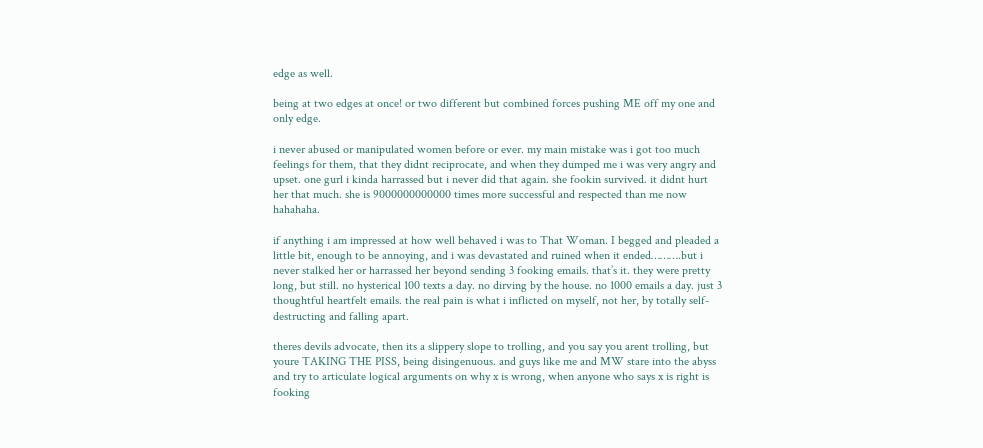edge as well.

being at two edges at once! or two different but combined forces pushing ME off my one and only edge.

i never abused or manipulated women before or ever. my main mistake was i got too much feelings for them, that they didnt reciprocate, and when they dumped me i was very angry and upset. one gurl i kinda harrassed but i never did that again. she fookin survived. it didnt hurt her that much. she is 9000000000000 times more successful and respected than me now hahahaha.

if anything i am impressed at how well behaved i was to That Woman. I begged and pleaded a little bit, enough to be annoying, and i was devastated and ruined when it ended……….but i never stalked her or harrassed her beyond sending 3 fooking emails. that’s it. they were pretty long, but still. no hysterical 100 texts a day. no dirving by the house. no 1000 emails a day. just 3 thoughtful heartfelt emails. the real pain is what i inflicted on myself, not her, by totally self-destructing and falling apart.

theres devils advocate, then its a slippery slope to trolling, and you say you arent trolling, but youre TAKING THE PISS, being disingenuous. and guys like me and MW stare into the abyss and try to articulate logical arguments on why x is wrong, when anyone who says x is right is fooking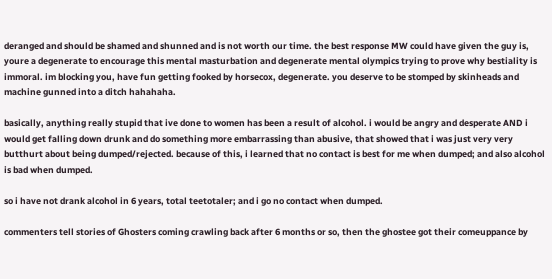deranged and should be shamed and shunned and is not worth our time. the best response MW could have given the guy is, youre a degenerate to encourage this mental masturbation and degenerate mental olympics trying to prove why bestiality is immoral. im blocking you, have fun getting fooked by horsecox, degenerate. you deserve to be stomped by skinheads and machine gunned into a ditch hahahaha.

basically, anything really stupid that ive done to women has been a result of alcohol. i would be angry and desperate AND i would get falling down drunk and do something more embarrassing than abusive, that showed that i was just very very butthurt about being dumped/rejected. because of this, i learned that no contact is best for me when dumped; and also alcohol is bad when dumped.

so i have not drank alcohol in 6 years, total teetotaler; and i go no contact when dumped.

commenters tell stories of Ghosters coming crawling back after 6 months or so, then the ghostee got their comeuppance by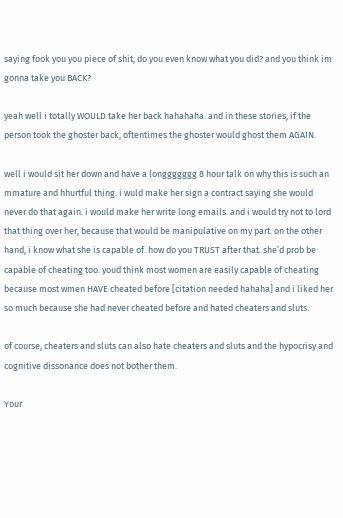saying fook you you piece of shit, do you even know what you did? and you think im gonna take you BACK?

yeah well i totally WOULD take her back hahahaha. and in these stories, if the person took the ghoster back, oftentimes the ghoster would ghost them AGAIN.

well i would sit her down and have a longgggggg 8 hour talk on why this is such an mmature and hhurtful thing. i wuld make her sign a contract saying she would never do that again. i would make her write long emails. and i would try not to lord that thing over her, because that would be manipulative on my part. on the other hand, i know what she is capable of. how do you TRUST after that. she’d prob be capable of cheating too. youd think most women are easily capable of cheating because most wmen HAVE cheated before [citation needed hahaha] and i liked her so much because she had never cheated before and hated cheaters and sluts.

of course, cheaters and sluts can also hate cheaters and sluts and the hypocrisy and cognitive dissonance does not bother them.

Your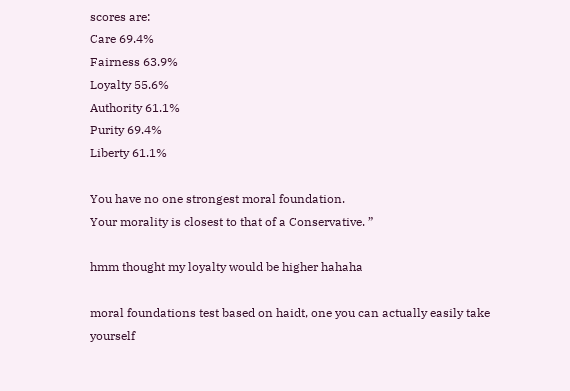scores are:
Care 69.4%
Fairness 63.9%
Loyalty 55.6%
Authority 61.1%
Purity 69.4%
Liberty 61.1%

You have no one strongest moral foundation.
Your morality is closest to that of a Conservative. ”

hmm thought my loyalty would be higher hahaha

moral foundations test based on haidt, one you can actually easily take yourself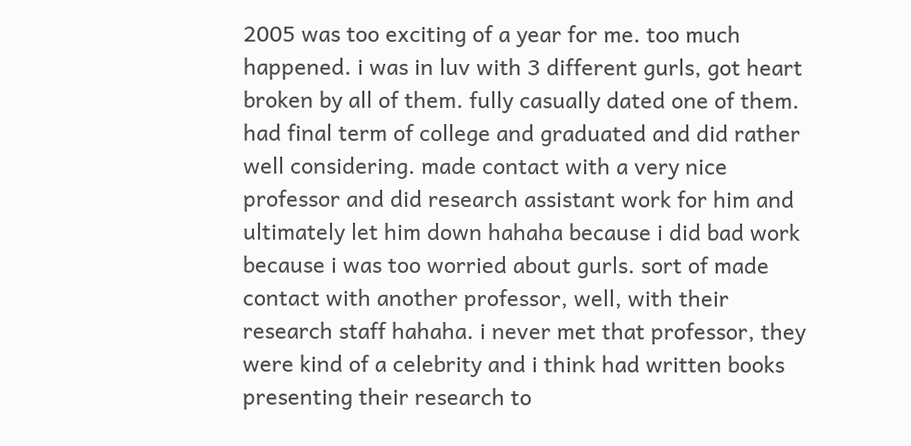2005 was too exciting of a year for me. too much happened. i was in luv with 3 different gurls, got heart broken by all of them. fully casually dated one of them. had final term of college and graduated and did rather well considering. made contact with a very nice professor and did research assistant work for him and ultimately let him down hahaha because i did bad work because i was too worried about gurls. sort of made contact with another professor, well, with their research staff hahaha. i never met that professor, they were kind of a celebrity and i think had written books presenting their research to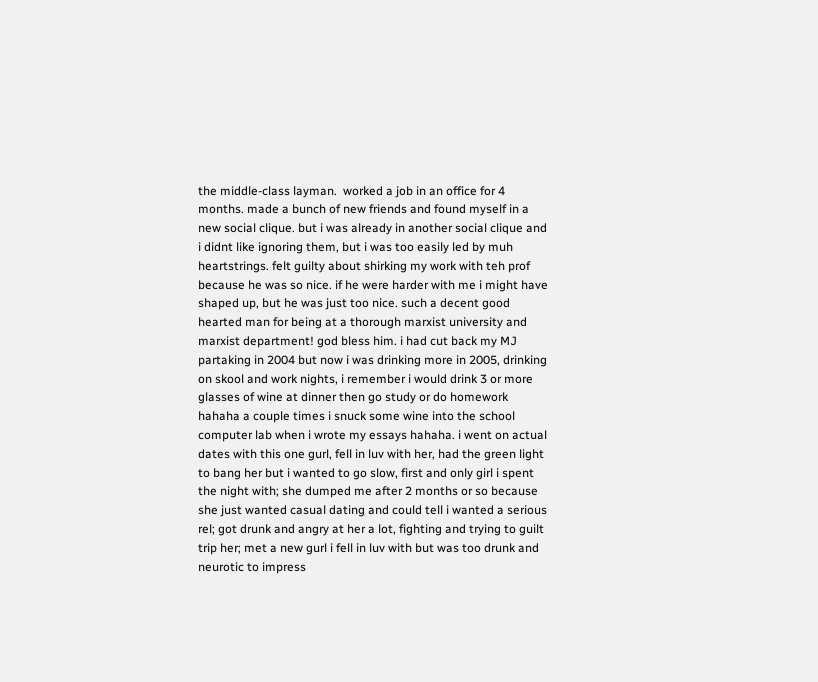the middle-class layman.  worked a job in an office for 4 months. made a bunch of new friends and found myself in a new social clique. but i was already in another social clique and i didnt like ignoring them, but i was too easily led by muh heartstrings. felt guilty about shirking my work with teh prof because he was so nice. if he were harder with me i might have shaped up, but he was just too nice. such a decent good hearted man for being at a thorough marxist university and marxist department! god bless him. i had cut back my MJ partaking in 2004 but now i was drinking more in 2005, drinking on skool and work nights, i remember i would drink 3 or more glasses of wine at dinner then go study or do homework hahaha a couple times i snuck some wine into the school computer lab when i wrote my essays hahaha. i went on actual dates with this one gurl, fell in luv with her, had the green light to bang her but i wanted to go slow, first and only girl i spent the night with; she dumped me after 2 months or so because she just wanted casual dating and could tell i wanted a serious rel; got drunk and angry at her a lot, fighting and trying to guilt trip her; met a new gurl i fell in luv with but was too drunk and neurotic to impress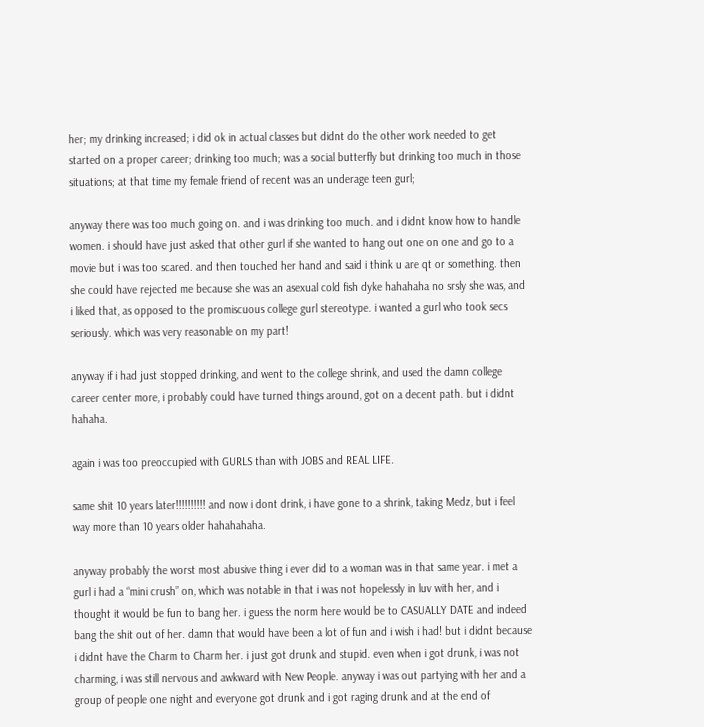her; my drinking increased; i did ok in actual classes but didnt do the other work needed to get started on a proper career; drinking too much; was a social butterfly but drinking too much in those situations; at that time my female friend of recent was an underage teen gurl;

anyway there was too much going on. and i was drinking too much. and i didnt know how to handle women. i should have just asked that other gurl if she wanted to hang out one on one and go to a movie but i was too scared. and then touched her hand and said i think u are qt or something. then she could have rejected me because she was an asexual cold fish dyke hahahaha no srsly she was, and i liked that, as opposed to the promiscuous college gurl stereotype. i wanted a gurl who took secs seriously. which was very reasonable on my part!

anyway if i had just stopped drinking, and went to the college shrink, and used the damn college career center more, i probably could have turned things around, got on a decent path. but i didnt hahaha.

again i was too preoccupied with GURLS than with JOBS and REAL LIFE.

same shit 10 years later!!!!!!!!!! and now i dont drink, i have gone to a shrink, taking Medz, but i feel way more than 10 years older hahahahaha.

anyway probably the worst most abusive thing i ever did to a woman was in that same year. i met a gurl i had a “mini crush” on, which was notable in that i was not hopelessly in luv with her, and i thought it would be fun to bang her. i guess the norm here would be to CASUALLY DATE and indeed bang the shit out of her. damn that would have been a lot of fun and i wish i had! but i didnt because i didnt have the Charm to Charm her. i just got drunk and stupid. even when i got drunk, i was not charming, i was still nervous and awkward with New People. anyway i was out partying with her and a group of people one night and everyone got drunk and i got raging drunk and at the end of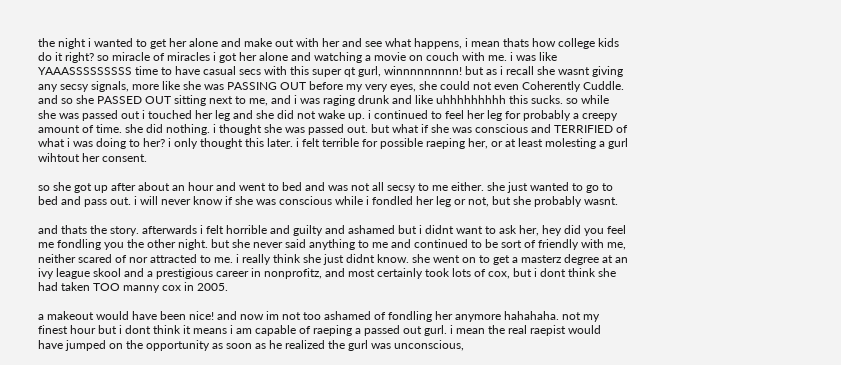the night i wanted to get her alone and make out with her and see what happens, i mean thats how college kids do it right? so miracle of miracles i got her alone and watching a movie on couch with me. i was like YAAASSSSSSSSS time to have casual secs with this super qt gurl, winnnnnnnnn! but as i recall she wasnt giving any secsy signals, more like she was PASSING OUT before my very eyes, she could not even Coherently Cuddle. and so she PASSED OUT sitting next to me, and i was raging drunk and like uhhhhhhhhh this sucks. so while she was passed out i touched her leg and she did not wake up. i continued to feel her leg for probably a creepy amount of time. she did nothing. i thought she was passed out. but what if she was conscious and TERRIFIED of what i was doing to her? i only thought this later. i felt terrible for possible raeping her, or at least molesting a gurl wihtout her consent.

so she got up after about an hour and went to bed and was not all secsy to me either. she just wanted to go to bed and pass out. i will never know if she was conscious while i fondled her leg or not, but she probably wasnt.

and thats the story. afterwards i felt horrible and guilty and ashamed but i didnt want to ask her, hey did you feel me fondling you the other night. but she never said anything to me and continued to be sort of friendly with me, neither scared of nor attracted to me. i really think she just didnt know. she went on to get a masterz degree at an ivy league skool and a prestigious career in nonprofitz, and most certainly took lots of cox, but i dont think she had taken TOO manny cox in 2005.

a makeout would have been nice! and now im not too ashamed of fondling her anymore hahahaha. not my finest hour but i dont think it means i am capable of raeping a passed out gurl. i mean the real raepist would have jumped on the opportunity as soon as he realized the gurl was unconscious,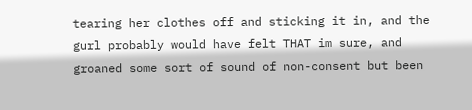tearing her clothes off and sticking it in, and the gurl probably would have felt THAT im sure, and groaned some sort of sound of non-consent but been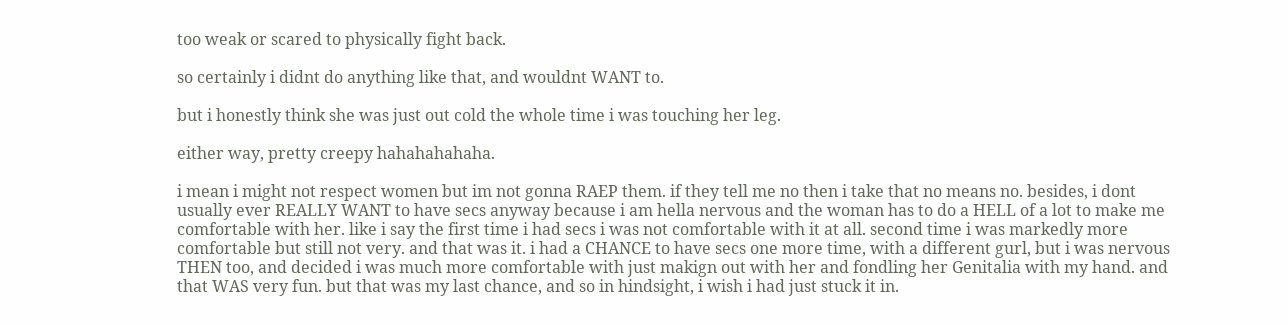too weak or scared to physically fight back.

so certainly i didnt do anything like that, and wouldnt WANT to.

but i honestly think she was just out cold the whole time i was touching her leg.

either way, pretty creepy hahahahahaha.

i mean i might not respect women but im not gonna RAEP them. if they tell me no then i take that no means no. besides, i dont usually ever REALLY WANT to have secs anyway because i am hella nervous and the woman has to do a HELL of a lot to make me comfortable with her. like i say the first time i had secs i was not comfortable with it at all. second time i was markedly more comfortable but still not very. and that was it. i had a CHANCE to have secs one more time, with a different gurl, but i was nervous THEN too, and decided i was much more comfortable with just makign out with her and fondling her Genitalia with my hand. and that WAS very fun. but that was my last chance, and so in hindsight, i wish i had just stuck it in.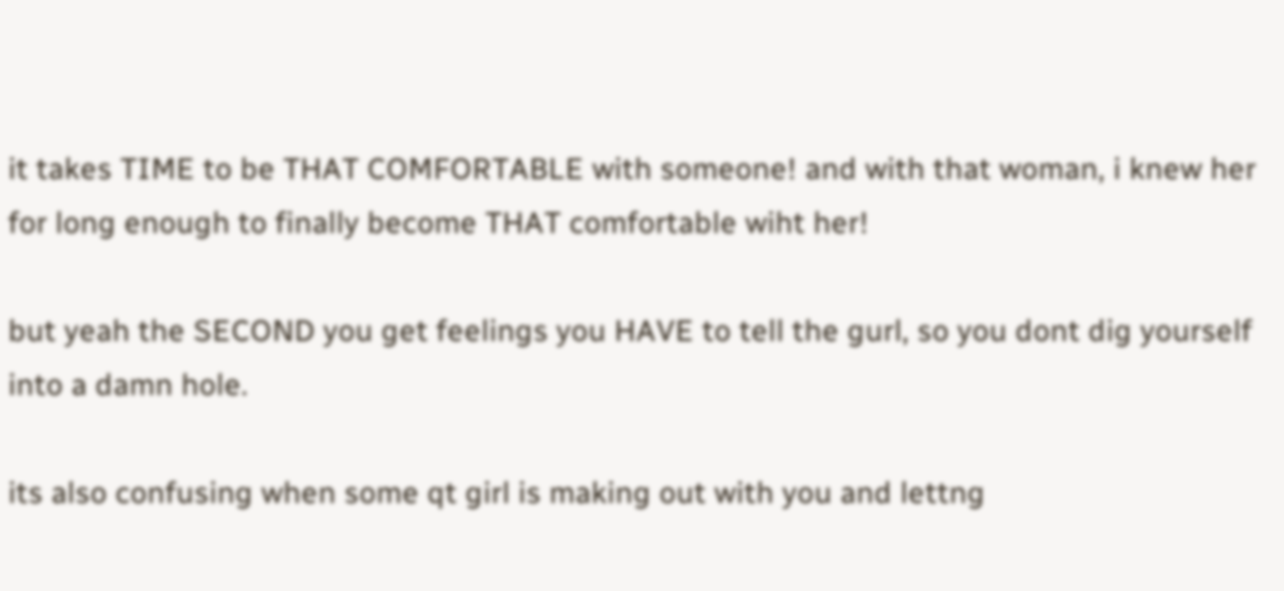it takes TIME to be THAT COMFORTABLE with someone! and with that woman, i knew her for long enough to finally become THAT comfortable wiht her!

but yeah the SECOND you get feelings you HAVE to tell the gurl, so you dont dig yourself into a damn hole.

its also confusing when some qt girl is making out with you and lettng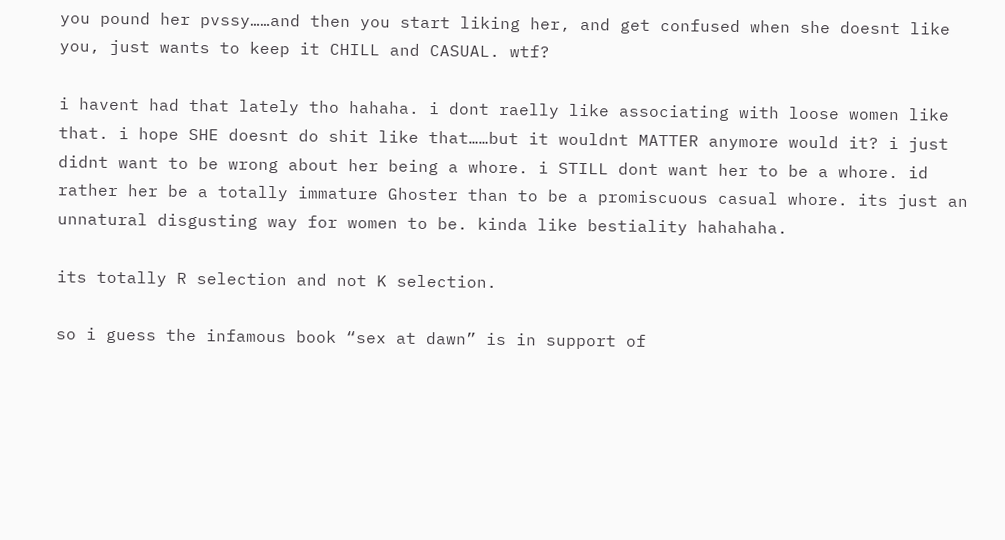you pound her pvssy……and then you start liking her, and get confused when she doesnt like you, just wants to keep it CHILL and CASUAL. wtf?

i havent had that lately tho hahaha. i dont raelly like associating with loose women like that. i hope SHE doesnt do shit like that……but it wouldnt MATTER anymore would it? i just didnt want to be wrong about her being a whore. i STILL dont want her to be a whore. id rather her be a totally immature Ghoster than to be a promiscuous casual whore. its just an unnatural disgusting way for women to be. kinda like bestiality hahahaha.

its totally R selection and not K selection.

so i guess the infamous book “sex at dawn” is in support of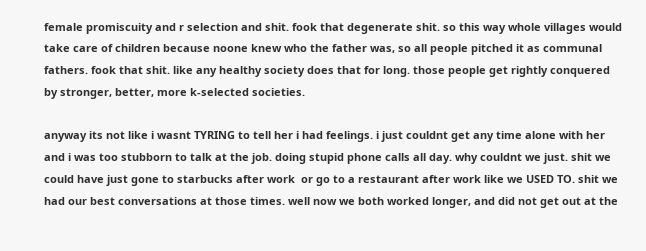female promiscuity and r selection and shit. fook that degenerate shit. so this way whole villages would take care of children because noone knew who the father was, so all people pitched it as communal fathers. fook that shit. like any healthy society does that for long. those people get rightly conquered by stronger, better, more k-selected societies.

anyway its not like i wasnt TYRING to tell her i had feelings. i just couldnt get any time alone with her and i was too stubborn to talk at the job. doing stupid phone calls all day. why couldnt we just. shit we could have just gone to starbucks after work  or go to a restaurant after work like we USED TO. shit we had our best conversations at those times. well now we both worked longer, and did not get out at the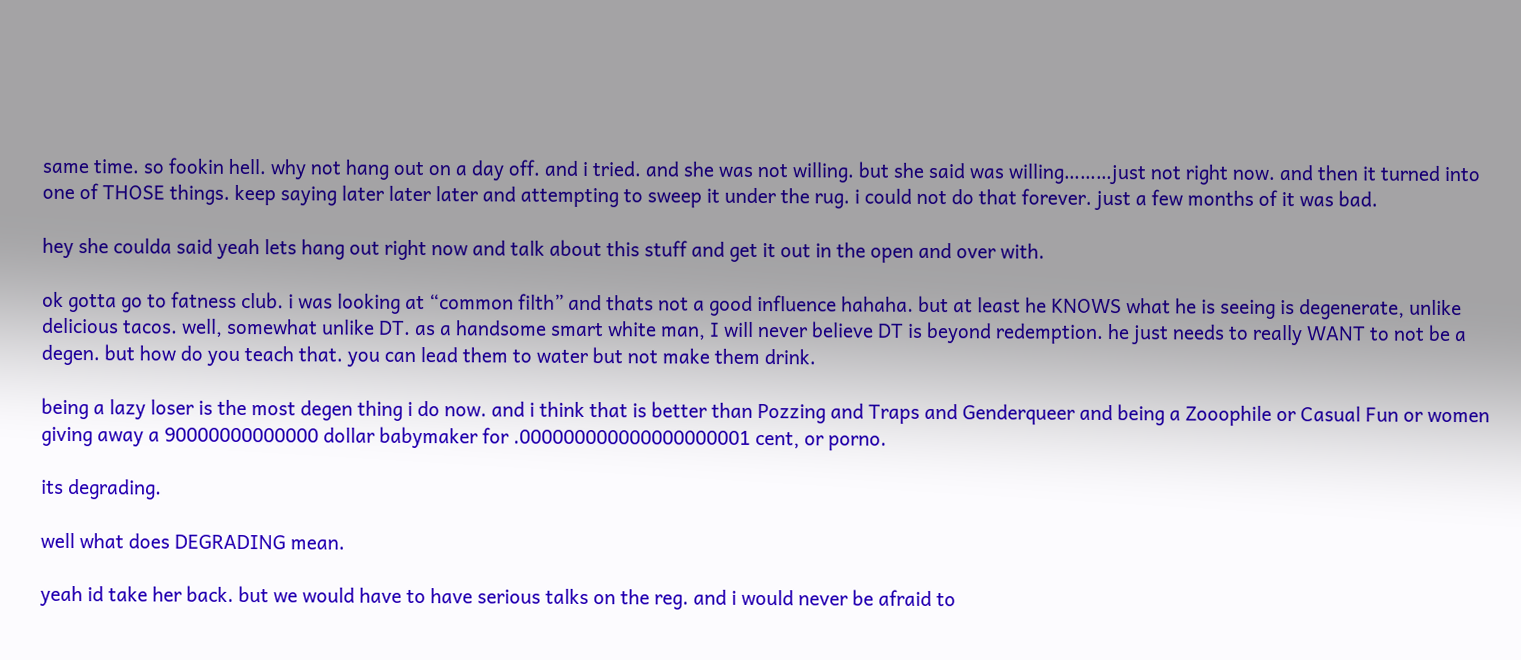same time. so fookin hell. why not hang out on a day off. and i tried. and she was not willing. but she said was willing………just not right now. and then it turned into one of THOSE things. keep saying later later later and attempting to sweep it under the rug. i could not do that forever. just a few months of it was bad.

hey she coulda said yeah lets hang out right now and talk about this stuff and get it out in the open and over with.

ok gotta go to fatness club. i was looking at “common filth” and thats not a good influence hahaha. but at least he KNOWS what he is seeing is degenerate, unlike delicious tacos. well, somewhat unlike DT. as a handsome smart white man, I will never believe DT is beyond redemption. he just needs to really WANT to not be a degen. but how do you teach that. you can lead them to water but not make them drink.

being a lazy loser is the most degen thing i do now. and i think that is better than Pozzing and Traps and Genderqueer and being a Zooophile or Casual Fun or women giving away a 90000000000000 dollar babymaker for .000000000000000000001 cent, or porno.

its degrading.

well what does DEGRADING mean.

yeah id take her back. but we would have to have serious talks on the reg. and i would never be afraid to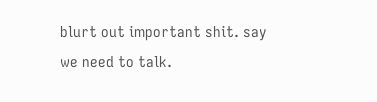blurt out important shit. say we need to talk.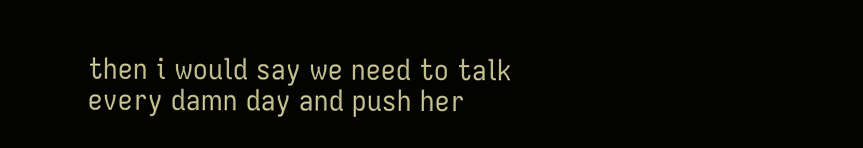then i would say we need to talk every damn day and push her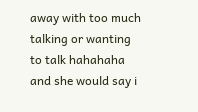away with too much talking or wanting to talk hahahaha and she would say i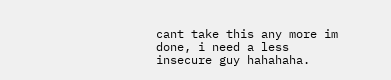cant take this any more im done, i need a less insecure guy hahahaha.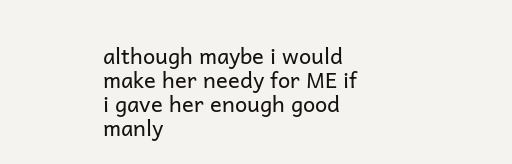although maybe i would make her needy for ME if i gave her enough good manly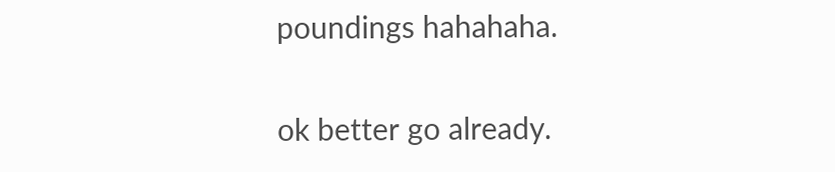poundings hahahaha.

ok better go already.